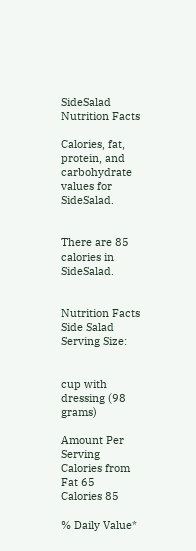SideSalad Nutrition Facts

Calories, fat, protein, and carbohydrate values for SideSalad.


There are 85 calories in SideSalad.


Nutrition Facts
Side Salad
Serving Size:


cup with dressing (98 grams)

Amount Per Serving
Calories from Fat 65
Calories 85

% Daily Value*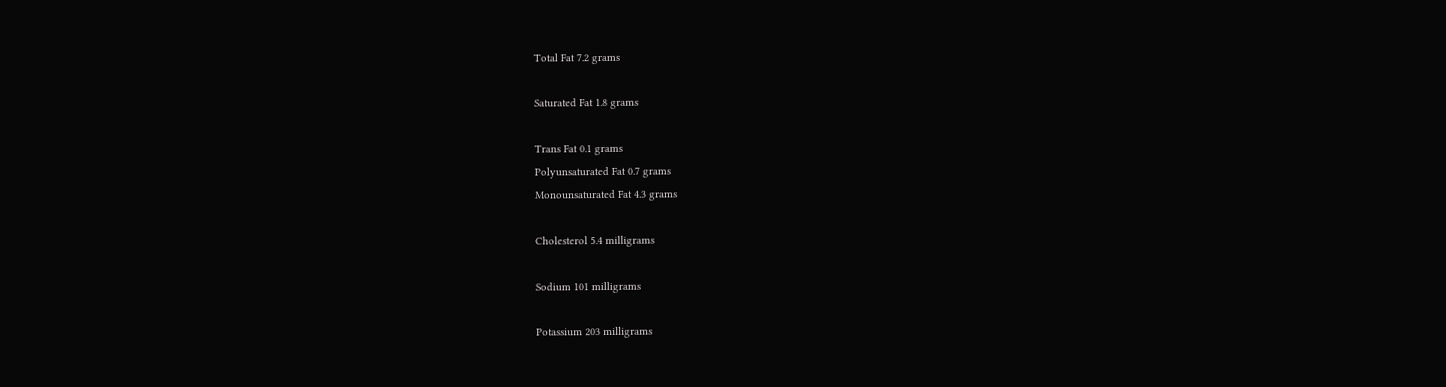Total Fat 7.2 grams

Saturated Fat 1.8 grams

Trans Fat 0.1 grams
Polyunsaturated Fat 0.7 grams
Monounsaturated Fat 4.3 grams

Cholesterol 5.4 milligrams

Sodium 101 milligrams

Potassium 203 milligrams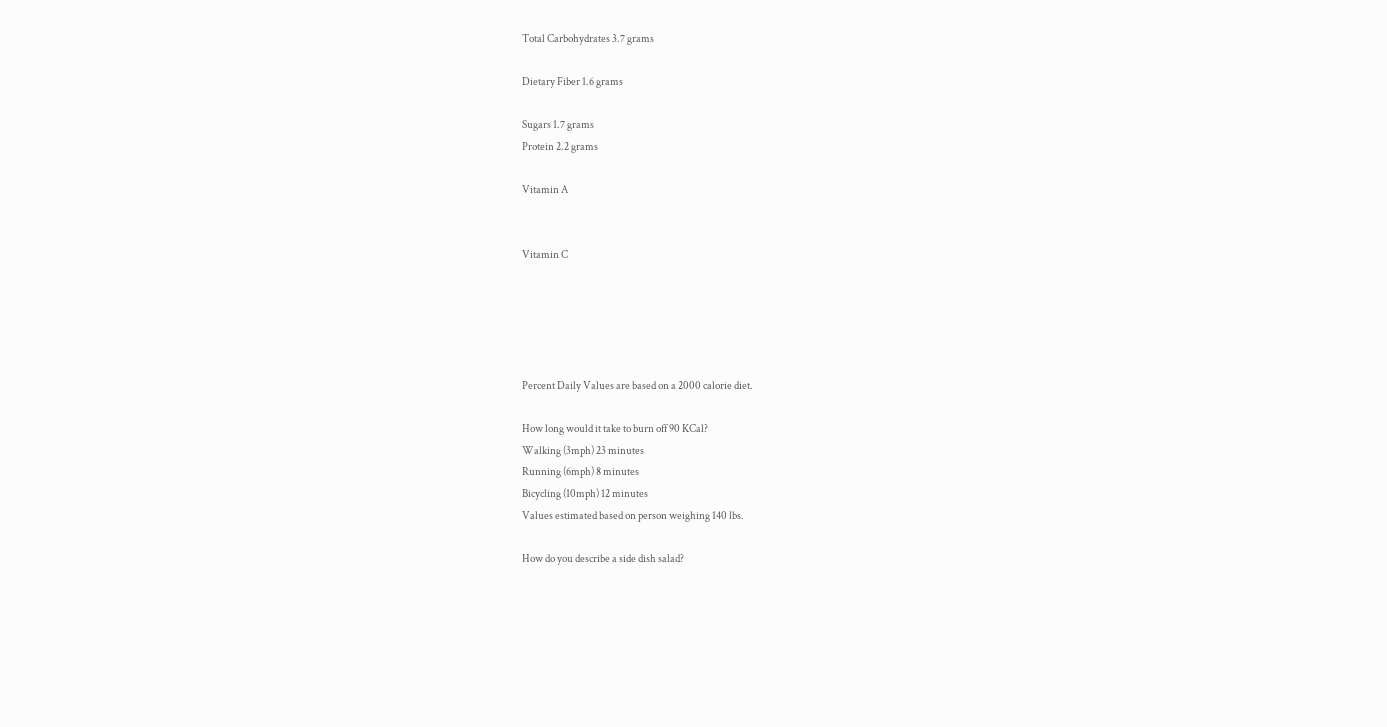Total Carbohydrates 3.7 grams

Dietary Fiber 1.6 grams

Sugars 1.7 grams
Protein 2.2 grams

Vitamin A


Vitamin C





Percent Daily Values are based on a 2000 calorie diet.

How long would it take to burn off 90 KCal?
Walking (3mph) 23 minutes
Running (6mph) 8 minutes
Bicycling (10mph) 12 minutes
Values estimated based on person weighing 140 lbs.

How do you describe a side dish salad?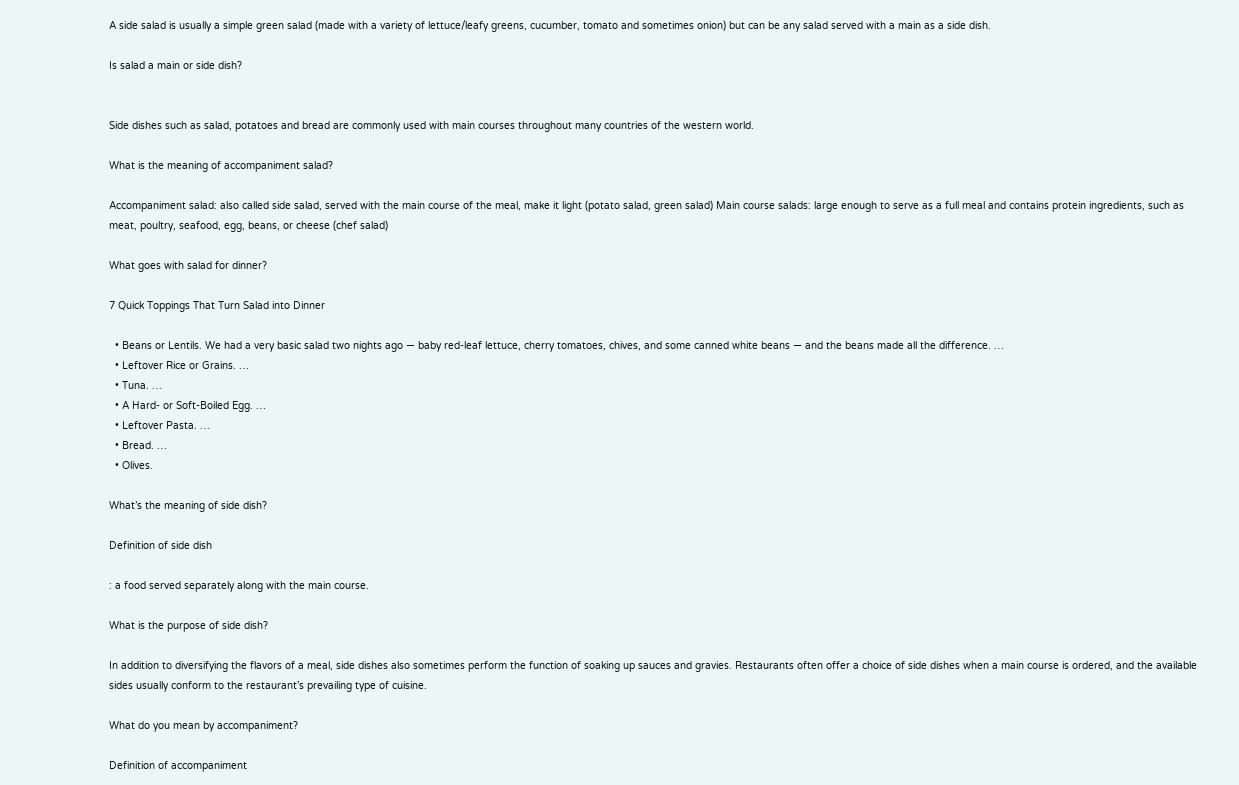A side salad is usually a simple green salad (made with a variety of lettuce/leafy greens, cucumber, tomato and sometimes onion) but can be any salad served with a main as a side dish.

Is salad a main or side dish?


Side dishes such as salad, potatoes and bread are commonly used with main courses throughout many countries of the western world.

What is the meaning of accompaniment salad?

Accompaniment salad: also called side salad, served with the main course of the meal, make it light (potato salad, green salad) Main course salads: large enough to serve as a full meal and contains protein ingredients, such as meat, poultry, seafood, egg, beans, or cheese (chef salad)

What goes with salad for dinner?

7 Quick Toppings That Turn Salad into Dinner

  • Beans or Lentils. We had a very basic salad two nights ago — baby red-leaf lettuce, cherry tomatoes, chives, and some canned white beans — and the beans made all the difference. …
  • Leftover Rice or Grains. …
  • Tuna. …
  • A Hard- or Soft-Boiled Egg. …
  • Leftover Pasta. …
  • Bread. …
  • Olives.

What’s the meaning of side dish?

Definition of side dish

: a food served separately along with the main course.

What is the purpose of side dish?

In addition to diversifying the flavors of a meal, side dishes also sometimes perform the function of soaking up sauces and gravies. Restaurants often offer a choice of side dishes when a main course is ordered, and the available sides usually conform to the restaurant’s prevailing type of cuisine.

What do you mean by accompaniment?

Definition of accompaniment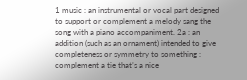1 music : an instrumental or vocal part designed to support or complement a melody sang the song with a piano accompaniment. 2a : an addition (such as an ornament) intended to give completeness or symmetry to something : complement a tie that’s a nice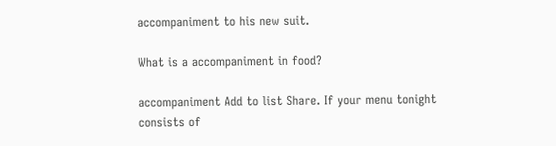accompaniment to his new suit.

What is a accompaniment in food?

accompaniment Add to list Share. If your menu tonight consists of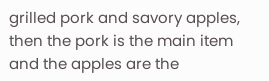grilled pork and savory apples, then the pork is the main item and the apples are the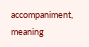accompaniment, meaning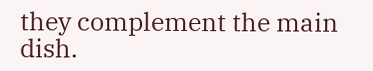they complement the main dish.